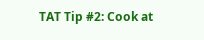TAT Tip #2: Cook at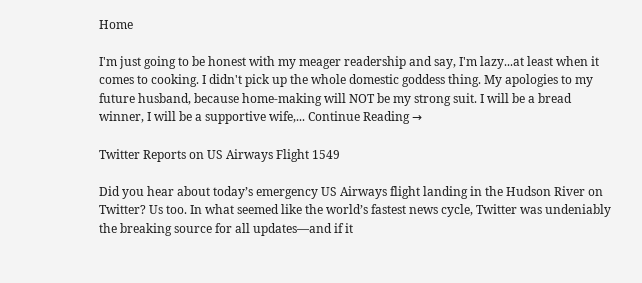Home

I'm just going to be honest with my meager readership and say, I'm lazy...at least when it comes to cooking. I didn't pick up the whole domestic goddess thing. My apologies to my future husband, because home-making will NOT be my strong suit. I will be a bread winner, I will be a supportive wife,... Continue Reading →

Twitter Reports on US Airways Flight 1549

Did you hear about today’s emergency US Airways flight landing in the Hudson River on Twitter? Us too. In what seemed like the world’s fastest news cycle, Twitter was undeniably the breaking source for all updates—and if it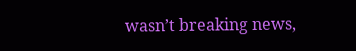wasn’t breaking news,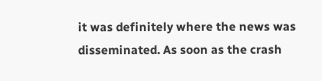it was definitely where the news was disseminated. As soon as the crash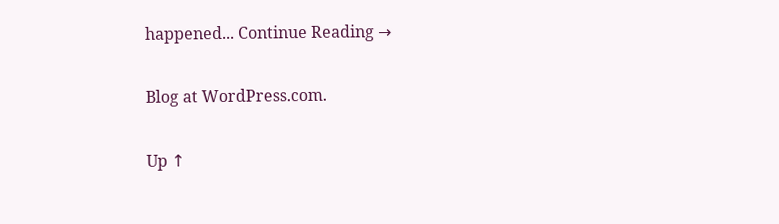happened... Continue Reading →

Blog at WordPress.com.

Up ↑